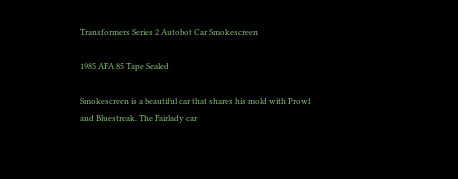Transformers Series 2 Autobot Car Smokescreen

1985 AFA 85 Tape Sealed

Smokescreen is a beautiful car that shares his mold with Prowl and Bluestreak. The Fairlady car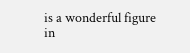is a wonderful figure in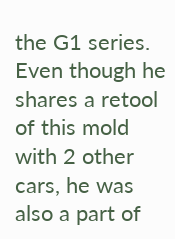the G1 series. Even though he shares a retool of this mold with 2 other cars, he was also a part of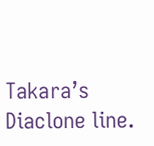Takara’s Diaclone line.